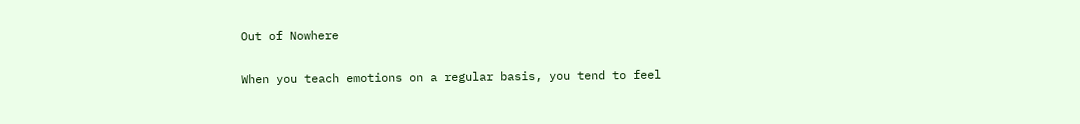Out of Nowhere

When you teach emotions on a regular basis, you tend to feel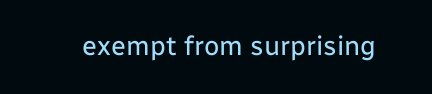exempt from surprising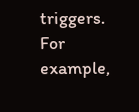triggers. For example,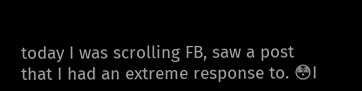today I was scrolling FB, saw a post that I had an extreme response to. 😳I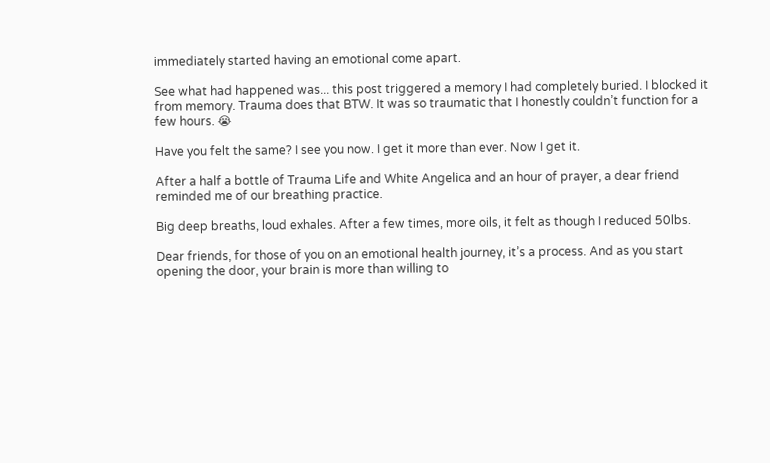immediately started having an emotional come apart.

See what had happened was... this post triggered a memory I had completely buried. I blocked it from memory. Trauma does that BTW. It was so traumatic that I honestly couldn’t function for a few hours. 😭

Have you felt the same? I see you now. I get it more than ever. Now I get it.

After a half a bottle of Trauma Life and White Angelica and an hour of prayer, a dear friend reminded me of our breathing practice.

Big deep breaths, loud exhales. After a few times, more oils, it felt as though I reduced 50lbs.

Dear friends, for those of you on an emotional health journey, it’s a process. And as you start opening the door, your brain is more than willing to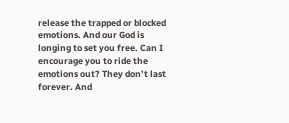release the trapped or blocked emotions. And our God is longing to set you free. Can I encourage you to ride the emotions out? They don’t last forever. And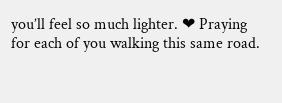you’ll feel so much lighter. ❤ Praying for each of you walking this same road.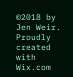©2018 by Jen Weir. Proudly created with Wix.com